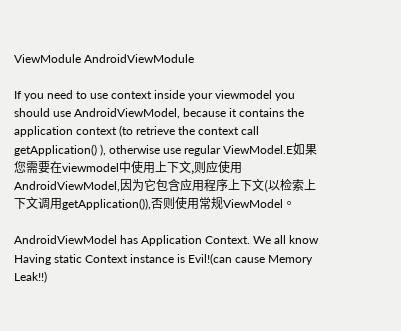ViewModule AndroidViewModule

If you need to use context inside your viewmodel you should use AndroidViewModel, because it contains the application context (to retrieve the context call getApplication() ), otherwise use regular ViewModel.E如果您需要在viewmodel中使用上下文,则应使用AndroidViewModel,因为它包含应用程序上下文(以检索上下文调用getApplication()),否则使用常规ViewModel。

AndroidViewModel has Application Context. We all know Having static Context instance is Evil!(can cause Memory Leak!!)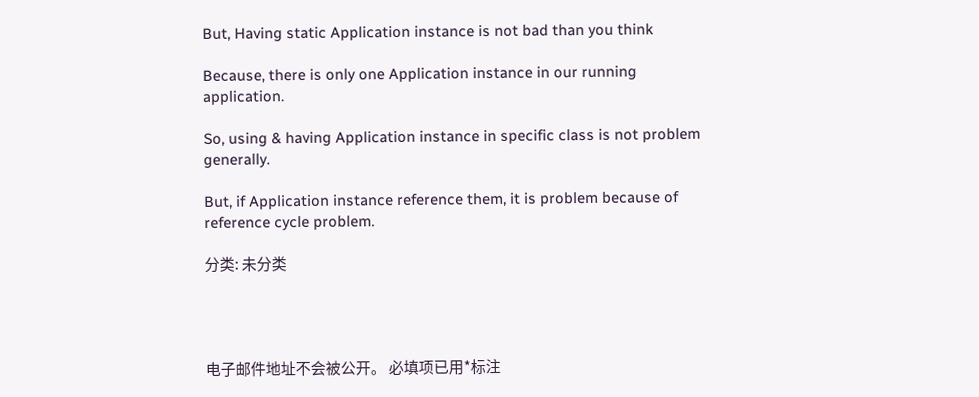But, Having static Application instance is not bad than you think

Because, there is only one Application instance in our running application.

So, using & having Application instance in specific class is not problem generally.

But, if Application instance reference them, it is problem because of reference cycle problem.

分类: 未分类




电子邮件地址不会被公开。 必填项已用*标注